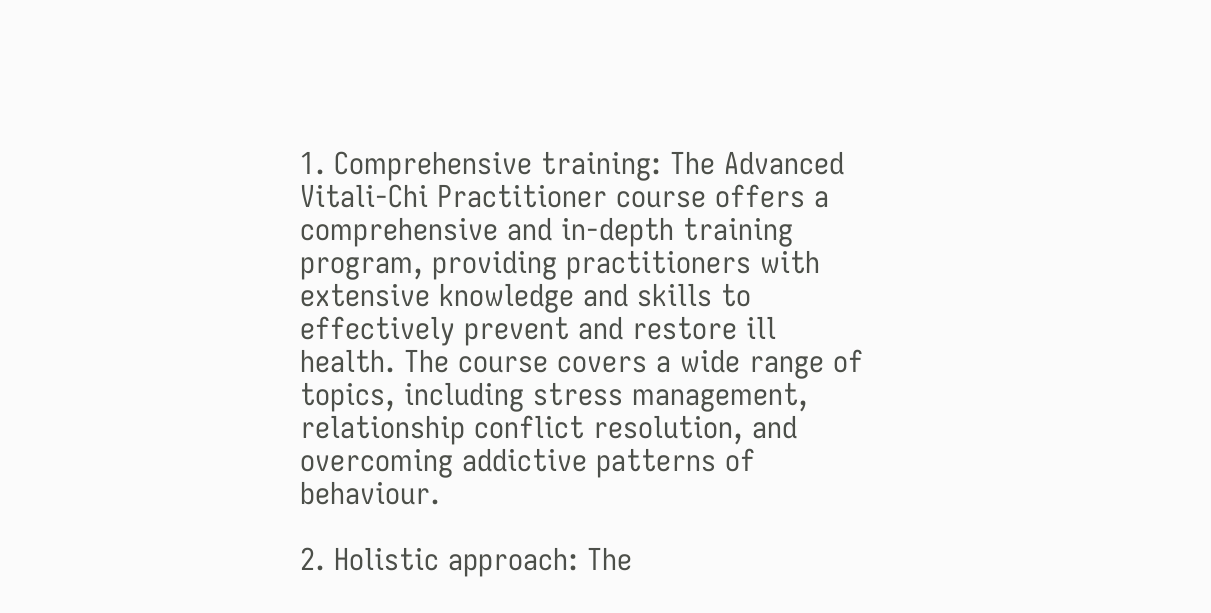1. Comprehensive training: The Advanced Vitali-Chi Practitioner course offers a comprehensive and in-depth training program, providing practitioners with extensive knowledge and skills to effectively prevent and restore ill health. The course covers a wide range of topics, including stress management, relationship conflict resolution, and overcoming addictive patterns of behaviour.

2. Holistic approach: The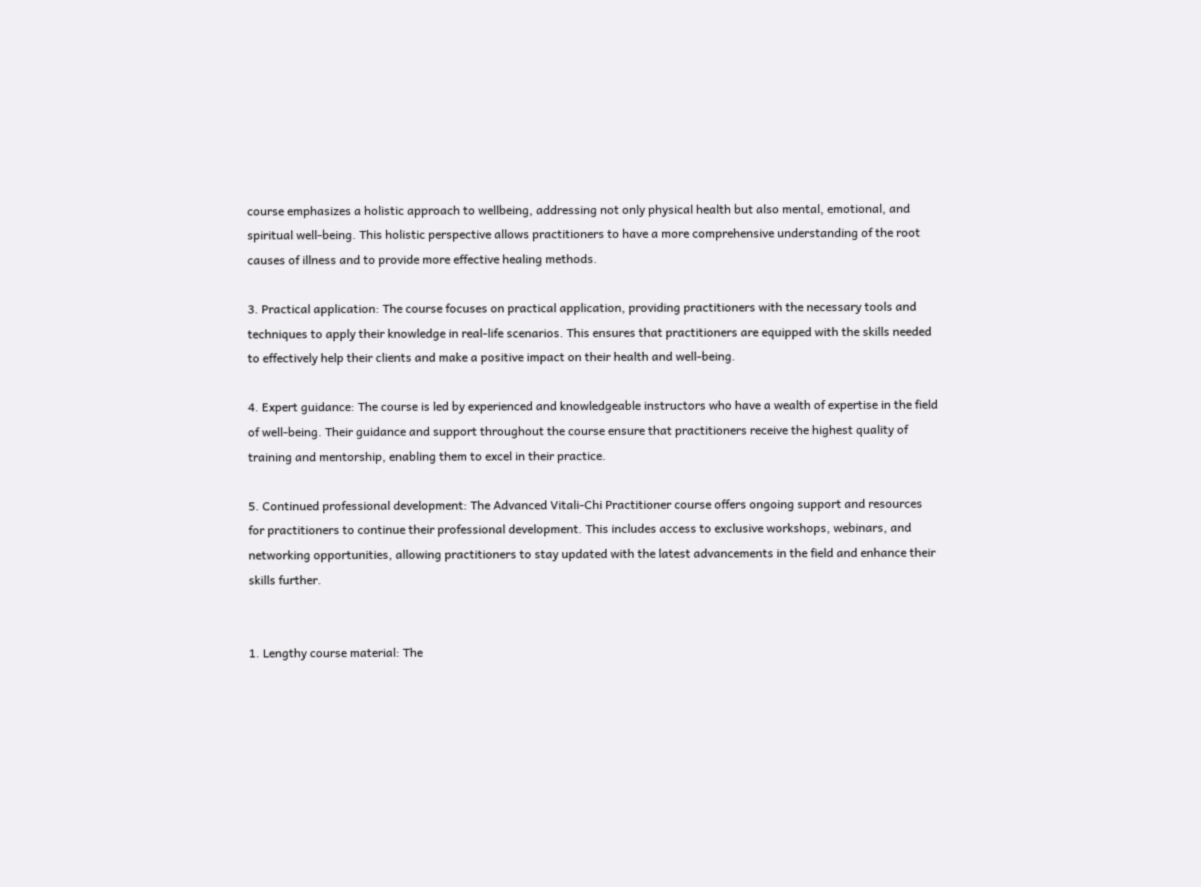course emphasizes a holistic approach to wellbeing, addressing not only physical health but also mental, emotional, and spiritual well-being. This holistic perspective allows practitioners to have a more comprehensive understanding of the root causes of illness and to provide more effective healing methods.

3. Practical application: The course focuses on practical application, providing practitioners with the necessary tools and techniques to apply their knowledge in real-life scenarios. This ensures that practitioners are equipped with the skills needed to effectively help their clients and make a positive impact on their health and well-being.

4. Expert guidance: The course is led by experienced and knowledgeable instructors who have a wealth of expertise in the field of well-being. Their guidance and support throughout the course ensure that practitioners receive the highest quality of training and mentorship, enabling them to excel in their practice.

5. Continued professional development: The Advanced Vitali-Chi Practitioner course offers ongoing support and resources for practitioners to continue their professional development. This includes access to exclusive workshops, webinars, and networking opportunities, allowing practitioners to stay updated with the latest advancements in the field and enhance their skills further.


1. Lengthy course material: The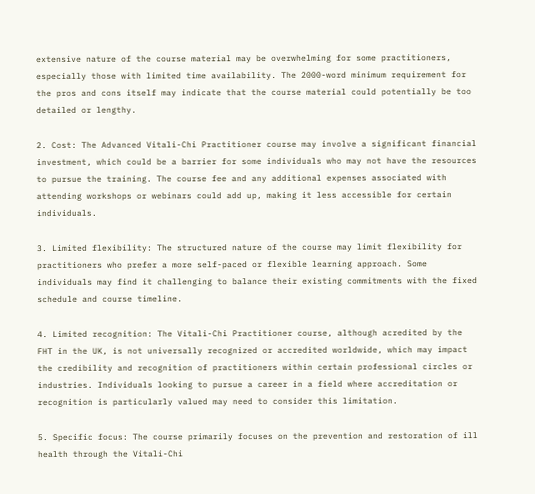extensive nature of the course material may be overwhelming for some practitioners, especially those with limited time availability. The 2000-word minimum requirement for the pros and cons itself may indicate that the course material could potentially be too detailed or lengthy.

2. Cost: The Advanced Vitali-Chi Practitioner course may involve a significant financial investment, which could be a barrier for some individuals who may not have the resources to pursue the training. The course fee and any additional expenses associated with attending workshops or webinars could add up, making it less accessible for certain individuals.

3. Limited flexibility: The structured nature of the course may limit flexibility for practitioners who prefer a more self-paced or flexible learning approach. Some individuals may find it challenging to balance their existing commitments with the fixed schedule and course timeline.

4. Limited recognition: The Vitali-Chi Practitioner course, although acredited by the FHT in the UK, is not universally recognized or accredited worldwide, which may impact the credibility and recognition of practitioners within certain professional circles or industries. Individuals looking to pursue a career in a field where accreditation or recognition is particularly valued may need to consider this limitation.

5. Specific focus: The course primarily focuses on the prevention and restoration of ill health through the Vitali-Chi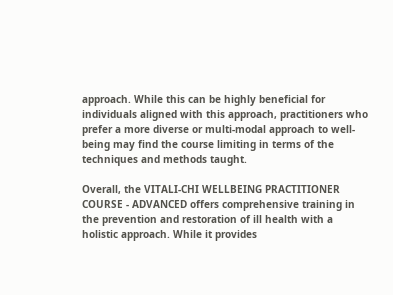approach. While this can be highly beneficial for individuals aligned with this approach, practitioners who prefer a more diverse or multi-modal approach to well-being may find the course limiting in terms of the techniques and methods taught.

Overall, the VITALI-CHI WELLBEING PRACTITIONER COURSE - ADVANCED offers comprehensive training in the prevention and restoration of ill health with a holistic approach. While it provides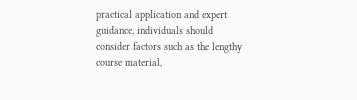practical application and expert guidance, individuals should consider factors such as the lengthy course material,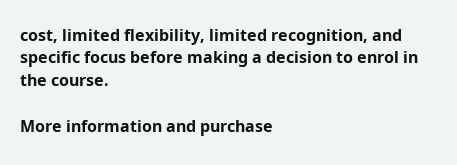cost, limited flexibility, limited recognition, and specific focus before making a decision to enrol in the course.

More information and purchase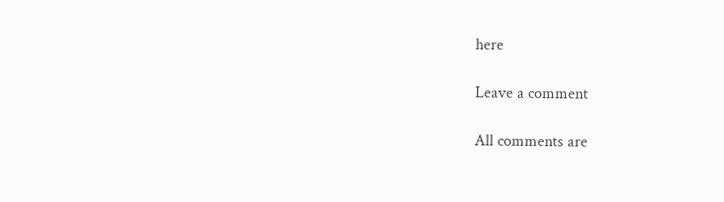here

Leave a comment

All comments are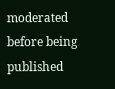moderated before being published